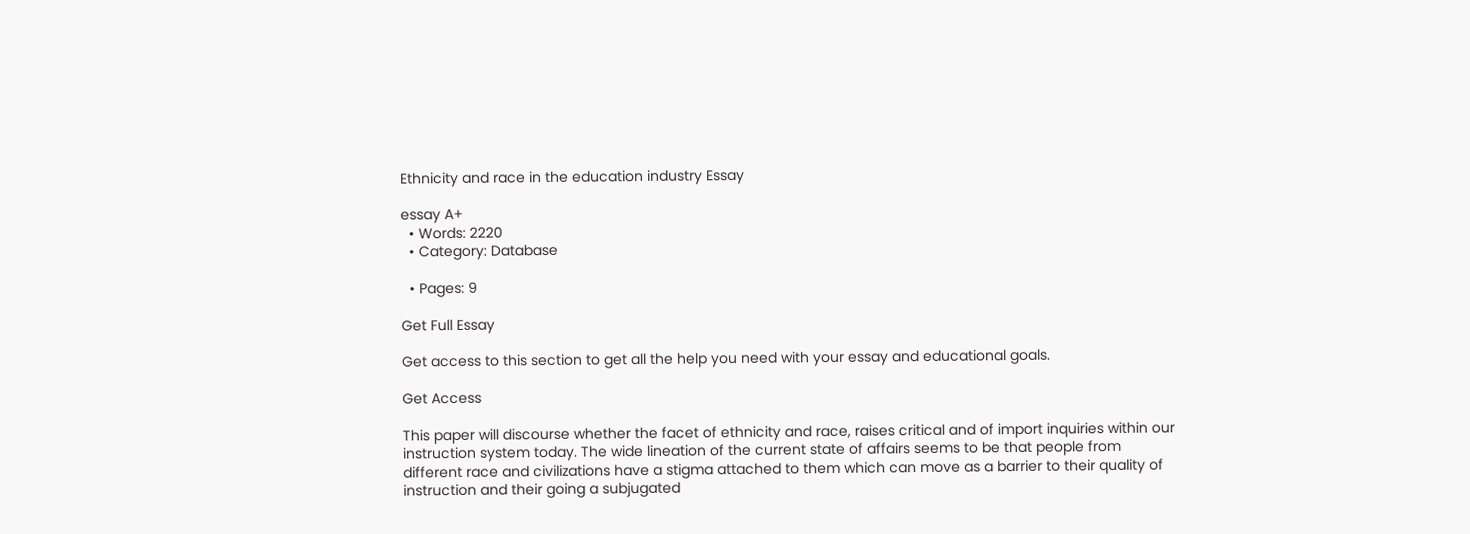Ethnicity and race in the education industry Essay

essay A+
  • Words: 2220
  • Category: Database

  • Pages: 9

Get Full Essay

Get access to this section to get all the help you need with your essay and educational goals.

Get Access

This paper will discourse whether the facet of ethnicity and race, raises critical and of import inquiries within our instruction system today. The wide lineation of the current state of affairs seems to be that people from different race and civilizations have a stigma attached to them which can move as a barrier to their quality of instruction and their going a subjugated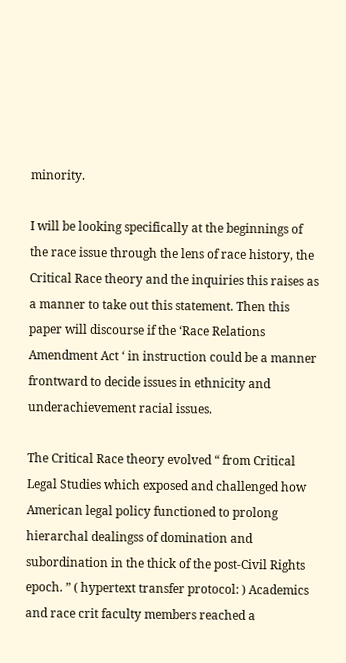minority.

I will be looking specifically at the beginnings of the race issue through the lens of race history, the Critical Race theory and the inquiries this raises as a manner to take out this statement. Then this paper will discourse if the ‘Race Relations Amendment Act ‘ in instruction could be a manner frontward to decide issues in ethnicity and underachievement racial issues.

The Critical Race theory evolved “ from Critical Legal Studies which exposed and challenged how American legal policy functioned to prolong hierarchal dealingss of domination and subordination in the thick of the post-Civil Rights epoch. ” ( hypertext transfer protocol: ) Academics and race crit faculty members reached a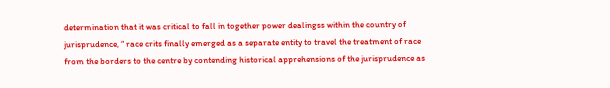determination that it was critical to fall in together power dealingss within the country of jurisprudence, “ race crits finally emerged as a separate entity to travel the treatment of race from the borders to the centre by contending historical apprehensions of the jurisprudence as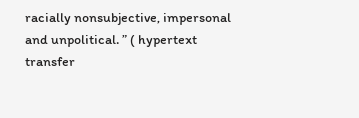racially nonsubjective, impersonal and unpolitical. ” ( hypertext transfer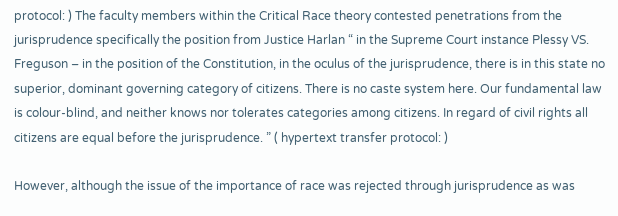protocol: ) The faculty members within the Critical Race theory contested penetrations from the jurisprudence specifically the position from Justice Harlan “ in the Supreme Court instance Plessy VS. Freguson – in the position of the Constitution, in the oculus of the jurisprudence, there is in this state no superior, dominant governing category of citizens. There is no caste system here. Our fundamental law is colour-blind, and neither knows nor tolerates categories among citizens. In regard of civil rights all citizens are equal before the jurisprudence. ” ( hypertext transfer protocol: )

However, although the issue of the importance of race was rejected through jurisprudence as was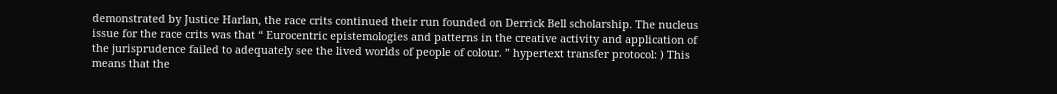demonstrated by Justice Harlan, the race crits continued their run founded on Derrick Bell scholarship. The nucleus issue for the race crits was that “ Eurocentric epistemologies and patterns in the creative activity and application of the jurisprudence failed to adequately see the lived worlds of people of colour. ” hypertext transfer protocol: ) This means that the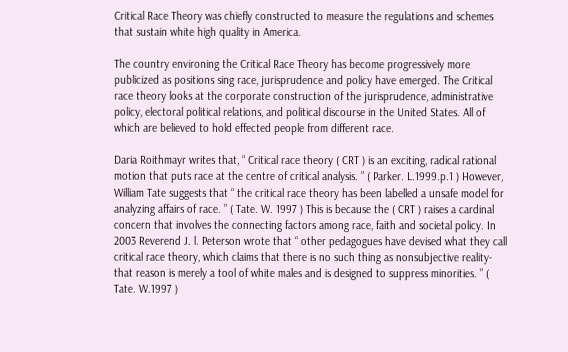Critical Race Theory was chiefly constructed to measure the regulations and schemes that sustain white high quality in America.

The country environing the Critical Race Theory has become progressively more publicized as positions sing race, jurisprudence and policy have emerged. The Critical race theory looks at the corporate construction of the jurisprudence, administrative policy, electoral political relations, and political discourse in the United States. All of which are believed to hold effected people from different race.

Daria Roithmayr writes that, “ Critical race theory ( CRT ) is an exciting, radical rational motion that puts race at the centre of critical analysis. ” ( Parker. L.1999.p.1 ) However, William Tate suggests that “ the critical race theory has been labelled a unsafe model for analyzing affairs of race. ” ( Tate. W. 1997 ) This is because the ( CRT ) raises a cardinal concern that involves the connecting factors among race, faith and societal policy. In 2003 Reverend J. l. Peterson wrote that “ other pedagogues have devised what they call critical race theory, which claims that there is no such thing as nonsubjective reality- that reason is merely a tool of white males and is designed to suppress minorities. ” ( Tate. W.1997 )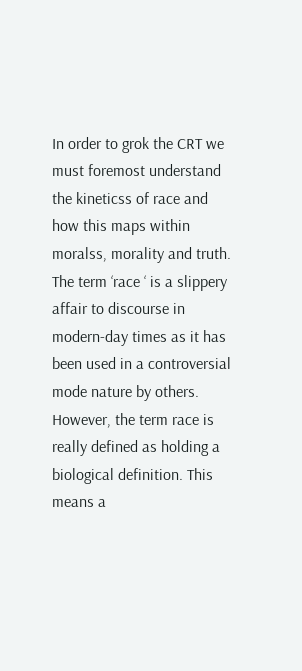In order to grok the CRT we must foremost understand the kineticss of race and how this maps within moralss, morality and truth. The term ‘race ‘ is a slippery affair to discourse in modern-day times as it has been used in a controversial mode nature by others. However, the term race is really defined as holding a biological definition. This means a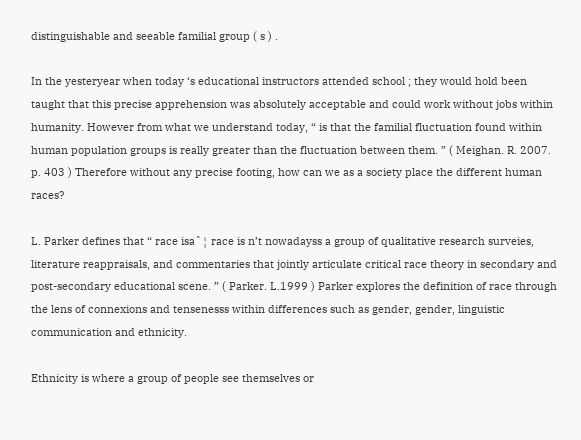distinguishable and seeable familial group ( s ) .

In the yesteryear when today ‘s educational instructors attended school ; they would hold been taught that this precise apprehension was absolutely acceptable and could work without jobs within humanity. However from what we understand today, “ is that the familial fluctuation found within human population groups is really greater than the fluctuation between them. ” ( Meighan. R. 2007. p. 403 ) Therefore without any precise footing, how can we as a society place the different human races?

L. Parker defines that “ race isaˆ¦ race is n’t nowadayss a group of qualitative research surveies, literature reappraisals, and commentaries that jointly articulate critical race theory in secondary and post-secondary educational scene. ” ( Parker. L.1999 ) Parker explores the definition of race through the lens of connexions and tensenesss within differences such as gender, gender, linguistic communication and ethnicity.

Ethnicity is where a group of people see themselves or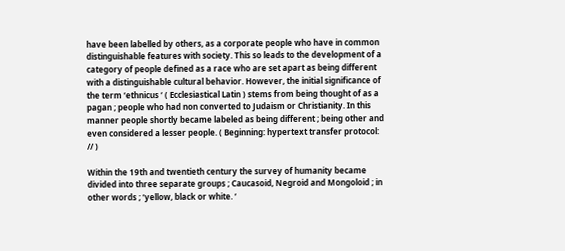have been labelled by others, as a corporate people who have in common distinguishable features with society. This so leads to the development of a category of people defined as a race who are set apart as being different with a distinguishable cultural behavior. However, the initial significance of the term ‘ethnicus ‘ ( Ecclesiastical Latin ) stems from being thought of as a pagan ; people who had non converted to Judaism or Christianity. In this manner people shortly became labeled as being different ; being other and even considered a lesser people. ( Beginning: hypertext transfer protocol: // )

Within the 19th and twentieth century the survey of humanity became divided into three separate groups ; Caucasoid, Negroid and Mongoloid ; in other words ; ‘yellow, black or white. ‘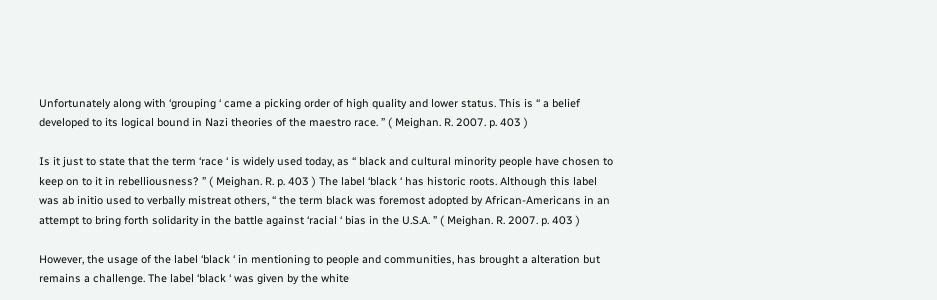Unfortunately along with ‘grouping ‘ came a picking order of high quality and lower status. This is “ a belief developed to its logical bound in Nazi theories of the maestro race. ” ( Meighan. R. 2007. p. 403 )

Is it just to state that the term ‘race ‘ is widely used today, as “ black and cultural minority people have chosen to keep on to it in rebelliousness? ” ( Meighan. R. p. 403 ) The label ‘black ‘ has historic roots. Although this label was ab initio used to verbally mistreat others, “ the term black was foremost adopted by African-Americans in an attempt to bring forth solidarity in the battle against ‘racial ‘ bias in the U.S.A. ” ( Meighan. R. 2007. p. 403 )

However, the usage of the label ‘black ‘ in mentioning to people and communities, has brought a alteration but remains a challenge. The label ‘black ‘ was given by the white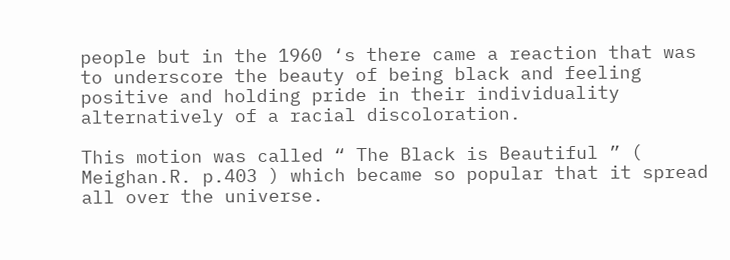people but in the 1960 ‘s there came a reaction that was to underscore the beauty of being black and feeling positive and holding pride in their individuality alternatively of a racial discoloration.

This motion was called “ The Black is Beautiful ” ( Meighan.R. p.403 ) which became so popular that it spread all over the universe.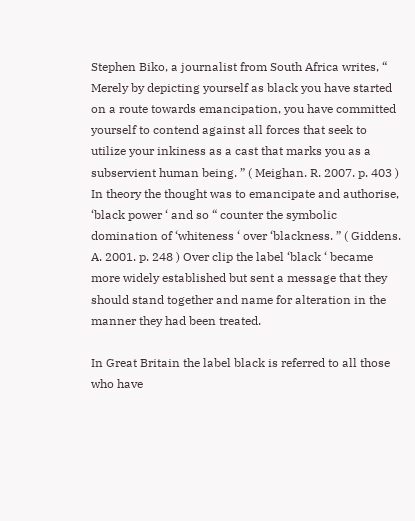Stephen Biko, a journalist from South Africa writes, “ Merely by depicting yourself as black you have started on a route towards emancipation, you have committed yourself to contend against all forces that seek to utilize your inkiness as a cast that marks you as a subservient human being. ” ( Meighan. R. 2007. p. 403 ) In theory the thought was to emancipate and authorise, ‘black power ‘ and so “ counter the symbolic domination of ‘whiteness ‘ over ‘blackness. ” ( Giddens. A. 2001. p. 248 ) Over clip the label ‘black ‘ became more widely established but sent a message that they should stand together and name for alteration in the manner they had been treated.

In Great Britain the label black is referred to all those who have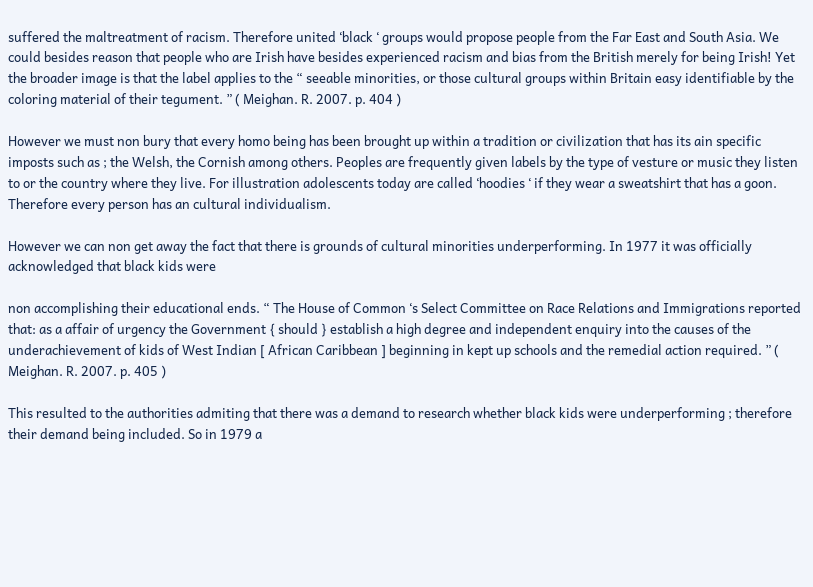suffered the maltreatment of racism. Therefore united ‘black ‘ groups would propose people from the Far East and South Asia. We could besides reason that people who are Irish have besides experienced racism and bias from the British merely for being Irish! Yet the broader image is that the label applies to the “ seeable minorities, or those cultural groups within Britain easy identifiable by the coloring material of their tegument. ” ( Meighan. R. 2007. p. 404 )

However we must non bury that every homo being has been brought up within a tradition or civilization that has its ain specific imposts such as ; the Welsh, the Cornish among others. Peoples are frequently given labels by the type of vesture or music they listen to or the country where they live. For illustration adolescents today are called ‘hoodies ‘ if they wear a sweatshirt that has a goon. Therefore every person has an cultural individualism.

However we can non get away the fact that there is grounds of cultural minorities underperforming. In 1977 it was officially acknowledged that black kids were

non accomplishing their educational ends. “ The House of Common ‘s Select Committee on Race Relations and Immigrations reported that: as a affair of urgency the Government { should } establish a high degree and independent enquiry into the causes of the underachievement of kids of West Indian [ African Caribbean ] beginning in kept up schools and the remedial action required. ” ( Meighan. R. 2007. p. 405 )

This resulted to the authorities admiting that there was a demand to research whether black kids were underperforming ; therefore their demand being included. So in 1979 a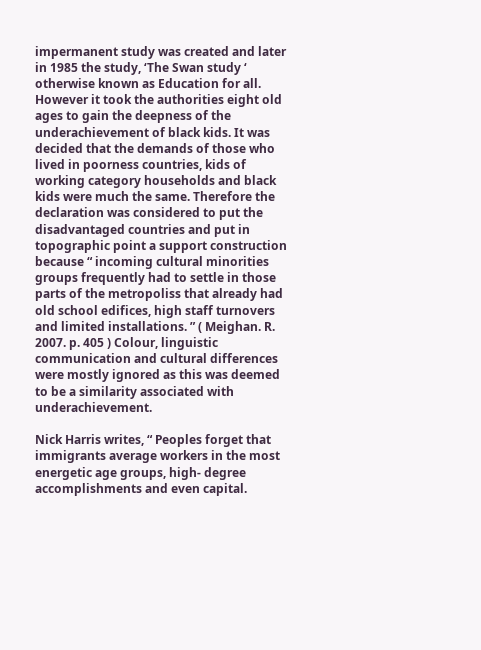impermanent study was created and later in 1985 the study, ‘The Swan study ‘ otherwise known as Education for all. However it took the authorities eight old ages to gain the deepness of the underachievement of black kids. It was decided that the demands of those who lived in poorness countries, kids of working category households and black kids were much the same. Therefore the declaration was considered to put the disadvantaged countries and put in topographic point a support construction because “ incoming cultural minorities groups frequently had to settle in those parts of the metropoliss that already had old school edifices, high staff turnovers and limited installations. ” ( Meighan. R. 2007. p. 405 ) Colour, linguistic communication and cultural differences were mostly ignored as this was deemed to be a similarity associated with underachievement.

Nick Harris writes, “ Peoples forget that immigrants average workers in the most energetic age groups, high- degree accomplishments and even capital.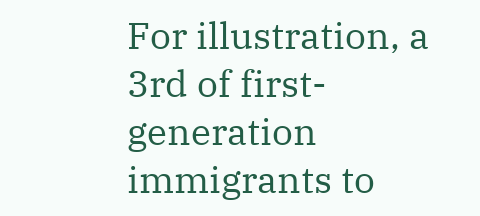For illustration, a 3rd of first-generation immigrants to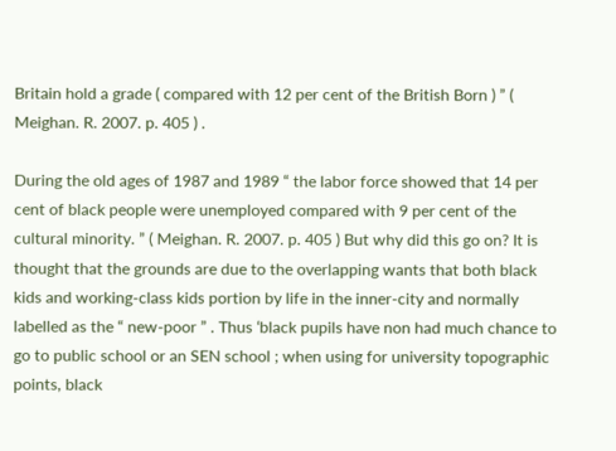Britain hold a grade ( compared with 12 per cent of the British Born ) ” ( Meighan. R. 2007. p. 405 ) .

During the old ages of 1987 and 1989 “ the labor force showed that 14 per cent of black people were unemployed compared with 9 per cent of the cultural minority. ” ( Meighan. R. 2007. p. 405 ) But why did this go on? It is thought that the grounds are due to the overlapping wants that both black kids and working-class kids portion by life in the inner-city and normally labelled as the “ new-poor ” . Thus ‘black pupils have non had much chance to go to public school or an SEN school ; when using for university topographic points, black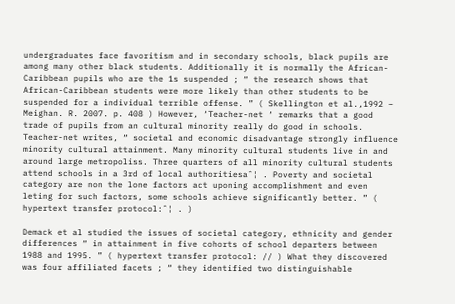undergraduates face favoritism and in secondary schools, black pupils are among many other black students. Additionally it is normally the African-Caribbean pupils who are the 1s suspended ; “ the research shows that African-Caribbean students were more likely than other students to be suspended for a individual terrible offense. ” ( Skellington et al.,1992 – Meighan. R. 2007. p. 408 ) However, ‘Teacher-net ‘ remarks that a good trade of pupils from an cultural minority really do good in schools. Teacher-net writes, “ societal and economic disadvantage strongly influence minority cultural attainment. Many minority cultural students live in and around large metropoliss. Three quarters of all minority cultural students attend schools in a 3rd of local authoritiesaˆ¦ . Poverty and societal category are non the lone factors act uponing accomplishment and even leting for such factors, some schools achieve significantly better. ” ( hypertext transfer protocol:ˆ¦ . )

Demack et al studied the issues of societal category, ethnicity and gender differences “ in attainment in five cohorts of school departers between 1988 and 1995. ” ( hypertext transfer protocol: // ) What they discovered was four affiliated facets ; “ they identified two distinguishable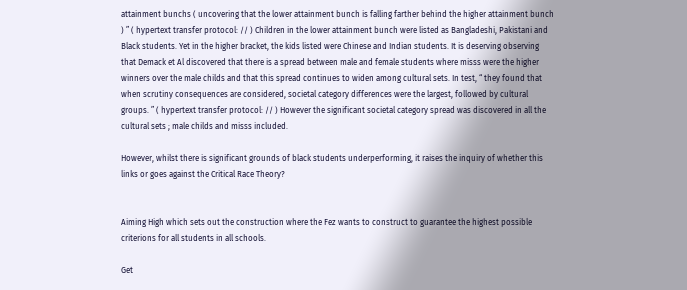attainment bunchs ( uncovering that the lower attainment bunch is falling farther behind the higher attainment bunch ) ” ( hypertext transfer protocol: // ) Children in the lower attainment bunch were listed as Bangladeshi, Pakistani and Black students. Yet in the higher bracket, the kids listed were Chinese and Indian students. It is deserving observing that Demack et Al discovered that there is a spread between male and female students where misss were the higher winners over the male childs and that this spread continues to widen among cultural sets. In test, “ they found that when scrutiny consequences are considered, societal category differences were the largest, followed by cultural groups. ” ( hypertext transfer protocol: // ) However the significant societal category spread was discovered in all the cultural sets ; male childs and misss included.

However, whilst there is significant grounds of black students underperforming, it raises the inquiry of whether this links or goes against the Critical Race Theory?


Aiming High which sets out the construction where the Fez wants to construct to guarantee the highest possible criterions for all students in all schools.

Get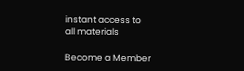instant access to
all materials

Become a Member